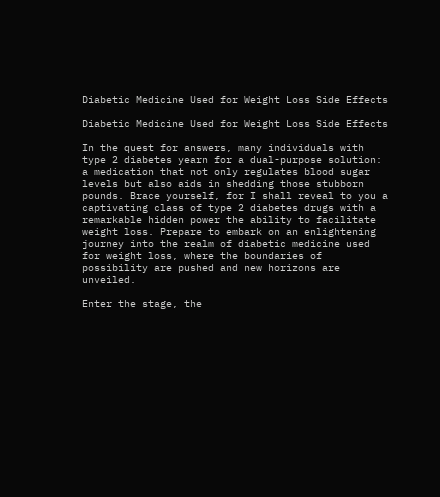Diabetic Medicine Used for Weight Loss Side Effects

Diabetic Medicine Used for Weight Loss Side Effects

In the quest for answers, many individuals with type 2 diabetes yearn for a dual-purpose solution: a medication that not only regulates blood sugar levels but also aids in shedding those stubborn pounds. Brace yourself, for I shall reveal to you a captivating class of type 2 diabetes drugs with a remarkable hidden power the ability to facilitate weight loss. Prepare to embark on an enlightening journey into the realm of diabetic medicine used for weight loss, where the boundaries of possibility are pushed and new horizons are unveiled.

Enter the stage, the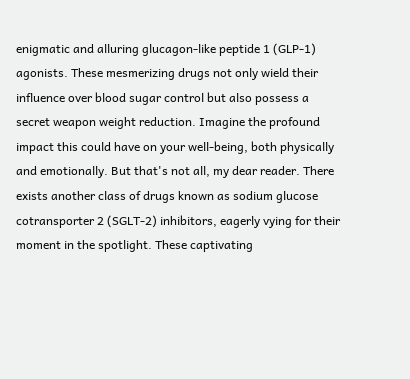enigmatic and alluring glucagon-like peptide 1 (GLP-1) agonists. These mesmerizing drugs not only wield their influence over blood sugar control but also possess a secret weapon weight reduction. Imagine the profound impact this could have on your well-being, both physically and emotionally. But that's not all, my dear reader. There exists another class of drugs known as sodium glucose cotransporter 2 (SGLT-2) inhibitors, eagerly vying for their moment in the spotlight. These captivating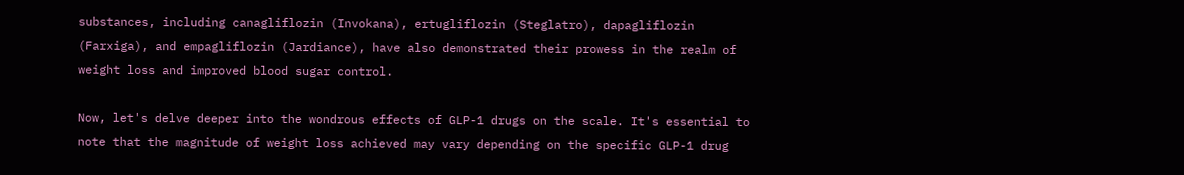substances, including canagliflozin (Invokana), ertugliflozin (Steglatro), dapagliflozin (Farxiga), and empagliflozin (Jardiance), have also demonstrated their prowess in the realm of weight loss and improved blood sugar control.

Now, let's delve deeper into the wondrous effects of GLP-1 drugs on the scale. It's essential to note that the magnitude of weight loss achieved may vary depending on the specific GLP-1 drug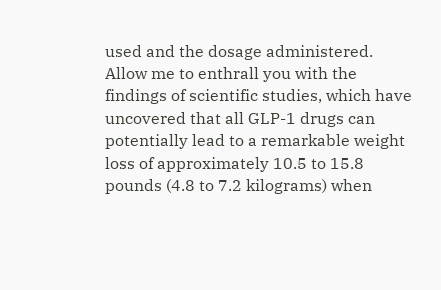used and the dosage administered. Allow me to enthrall you with the findings of scientific studies, which have uncovered that all GLP-1 drugs can potentially lead to a remarkable weight loss of approximately 10.5 to 15.8 pounds (4.8 to 7.2 kilograms) when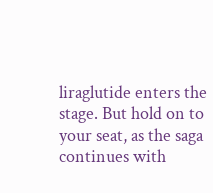liraglutide enters the stage. But hold on to your seat, as the saga continues with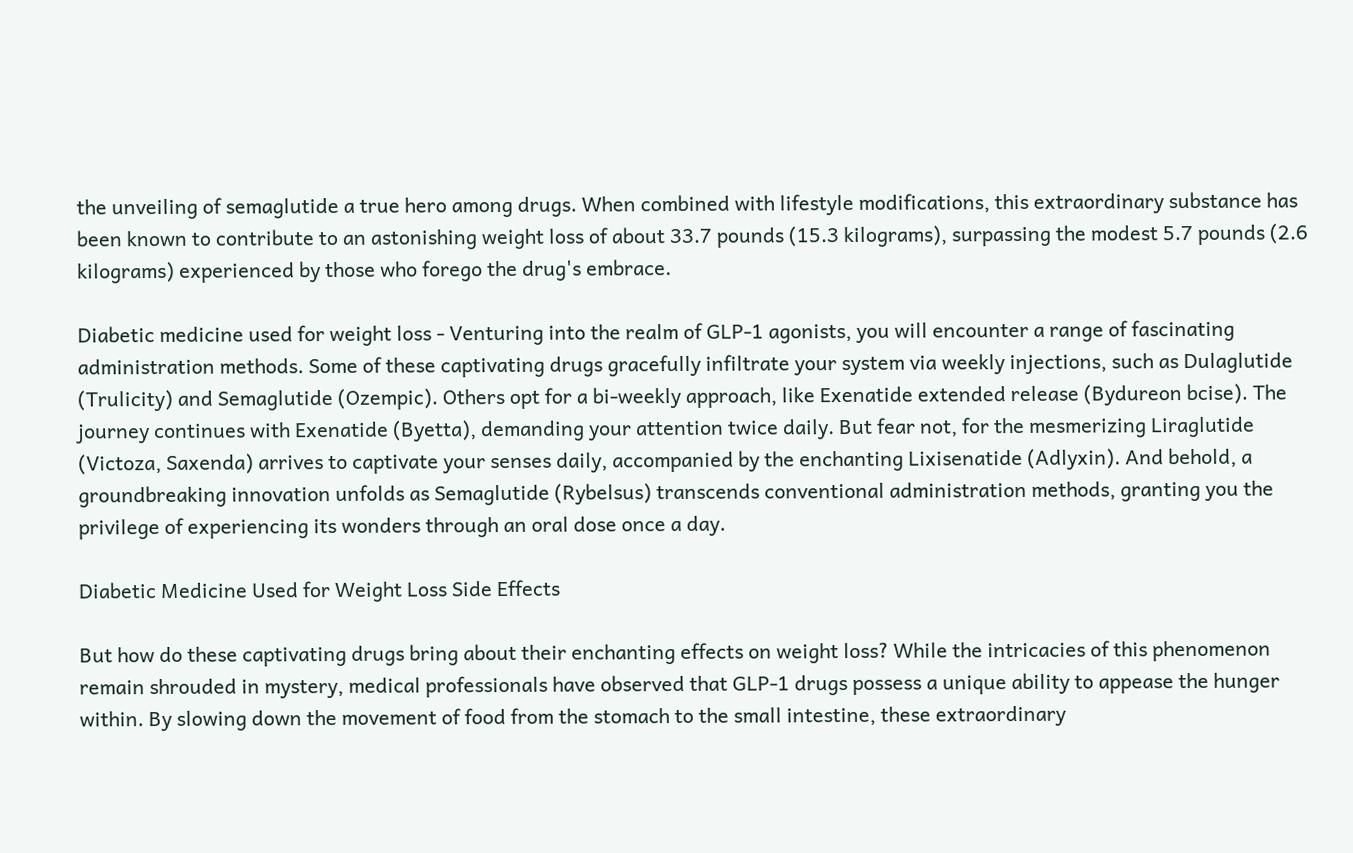the unveiling of semaglutide a true hero among drugs. When combined with lifestyle modifications, this extraordinary substance has been known to contribute to an astonishing weight loss of about 33.7 pounds (15.3 kilograms), surpassing the modest 5.7 pounds (2.6 kilograms) experienced by those who forego the drug's embrace.

Diabetic medicine used for weight loss - Venturing into the realm of GLP-1 agonists, you will encounter a range of fascinating administration methods. Some of these captivating drugs gracefully infiltrate your system via weekly injections, such as Dulaglutide (Trulicity) and Semaglutide (Ozempic). Others opt for a bi-weekly approach, like Exenatide extended release (Bydureon bcise). The journey continues with Exenatide (Byetta), demanding your attention twice daily. But fear not, for the mesmerizing Liraglutide (Victoza, Saxenda) arrives to captivate your senses daily, accompanied by the enchanting Lixisenatide (Adlyxin). And behold, a groundbreaking innovation unfolds as Semaglutide (Rybelsus) transcends conventional administration methods, granting you the privilege of experiencing its wonders through an oral dose once a day.

Diabetic Medicine Used for Weight Loss Side Effects

But how do these captivating drugs bring about their enchanting effects on weight loss? While the intricacies of this phenomenon remain shrouded in mystery, medical professionals have observed that GLP-1 drugs possess a unique ability to appease the hunger within. By slowing down the movement of food from the stomach to the small intestine, these extraordinary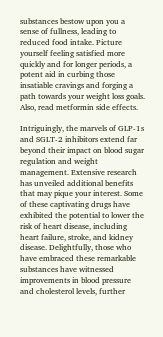substances bestow upon you a sense of fullness, leading to reduced food intake. Picture yourself feeling satisfied more quickly and for longer periods, a potent aid in curbing those insatiable cravings and forging a path towards your weight loss goals. Also, read metformin side effects.

Intriguingly, the marvels of GLP-1s and SGLT-2 inhibitors extend far beyond their impact on blood sugar regulation and weight management. Extensive research has unveiled additional benefits that may pique your interest. Some of these captivating drugs have exhibited the potential to lower the risk of heart disease, including heart failure, stroke, and kidney disease. Delightfully, those who have embraced these remarkable substances have witnessed improvements in blood pressure and cholesterol levels, further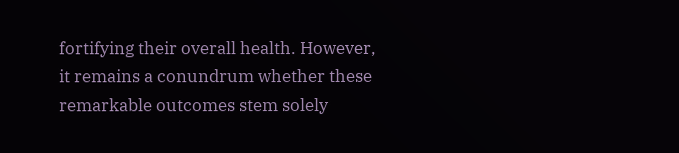fortifying their overall health. However, it remains a conundrum whether these remarkable outcomes stem solely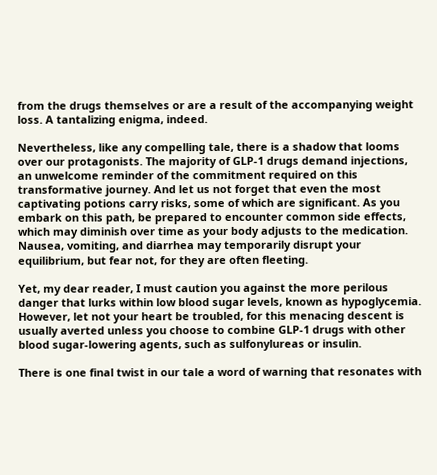from the drugs themselves or are a result of the accompanying weight loss. A tantalizing enigma, indeed.

Nevertheless, like any compelling tale, there is a shadow that looms over our protagonists. The majority of GLP-1 drugs demand injections, an unwelcome reminder of the commitment required on this transformative journey. And let us not forget that even the most captivating potions carry risks, some of which are significant. As you embark on this path, be prepared to encounter common side effects, which may diminish over time as your body adjusts to the medication. Nausea, vomiting, and diarrhea may temporarily disrupt your equilibrium, but fear not, for they are often fleeting.

Yet, my dear reader, I must caution you against the more perilous danger that lurks within low blood sugar levels, known as hypoglycemia. However, let not your heart be troubled, for this menacing descent is usually averted unless you choose to combine GLP-1 drugs with other blood sugar-lowering agents, such as sulfonylureas or insulin.

There is one final twist in our tale a word of warning that resonates with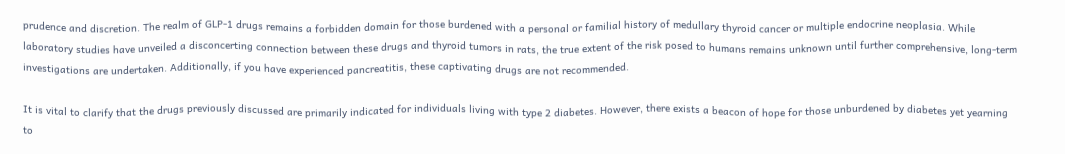prudence and discretion. The realm of GLP-1 drugs remains a forbidden domain for those burdened with a personal or familial history of medullary thyroid cancer or multiple endocrine neoplasia. While laboratory studies have unveiled a disconcerting connection between these drugs and thyroid tumors in rats, the true extent of the risk posed to humans remains unknown until further comprehensive, long-term investigations are undertaken. Additionally, if you have experienced pancreatitis, these captivating drugs are not recommended.

It is vital to clarify that the drugs previously discussed are primarily indicated for individuals living with type 2 diabetes. However, there exists a beacon of hope for those unburdened by diabetes yet yearning to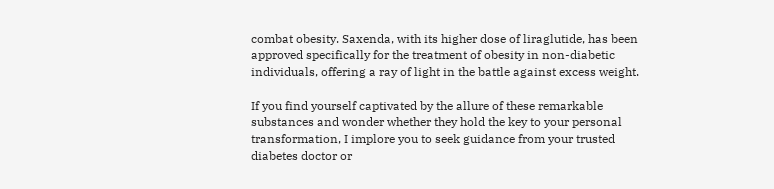combat obesity. Saxenda, with its higher dose of liraglutide, has been approved specifically for the treatment of obesity in non-diabetic individuals, offering a ray of light in the battle against excess weight.

If you find yourself captivated by the allure of these remarkable substances and wonder whether they hold the key to your personal transformation, I implore you to seek guidance from your trusted diabetes doctor or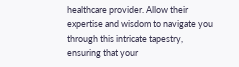healthcare provider. Allow their expertise and wisdom to navigate you through this intricate tapestry, ensuring that your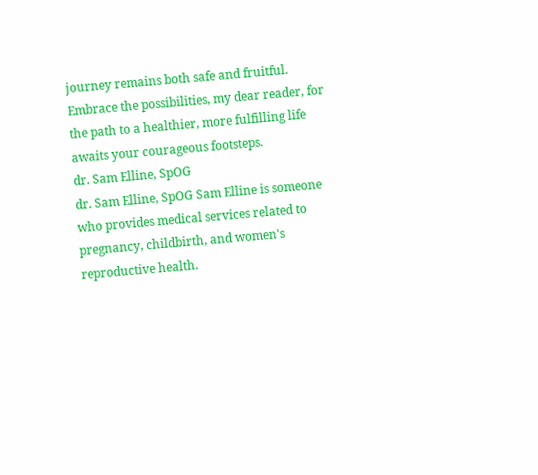journey remains both safe and fruitful. Embrace the possibilities, my dear reader, for the path to a healthier, more fulfilling life awaits your courageous footsteps.
dr. Sam Elline, SpOG
dr. Sam Elline, SpOG Sam Elline is someone who provides medical services related to pregnancy, childbirth, and women's reproductive health.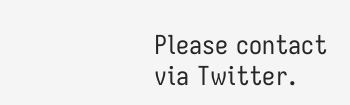Please contact via Twitter.